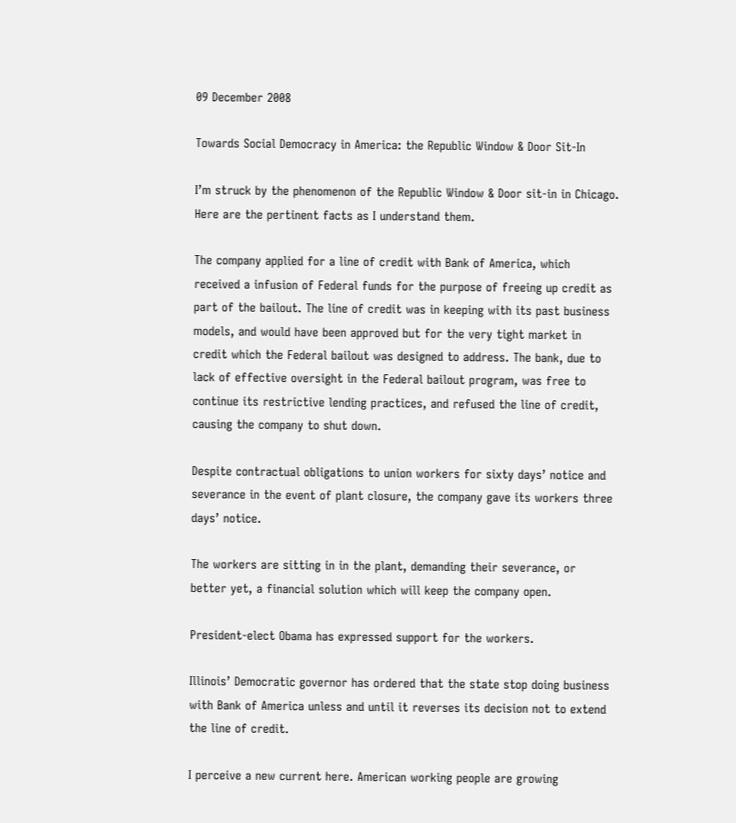09 December 2008

Towards Social Democracy in America: the Republic Window & Door Sit-In

I’m struck by the phenomenon of the Republic Window & Door sit-in in Chicago. Here are the pertinent facts as I understand them.

The company applied for a line of credit with Bank of America, which received a infusion of Federal funds for the purpose of freeing up credit as part of the bailout. The line of credit was in keeping with its past business models, and would have been approved but for the very tight market in credit which the Federal bailout was designed to address. The bank, due to lack of effective oversight in the Federal bailout program, was free to continue its restrictive lending practices, and refused the line of credit, causing the company to shut down.

Despite contractual obligations to union workers for sixty days’ notice and severance in the event of plant closure, the company gave its workers three days’ notice.

The workers are sitting in in the plant, demanding their severance, or better yet, a financial solution which will keep the company open.

President-elect Obama has expressed support for the workers.

Illinois’ Democratic governor has ordered that the state stop doing business with Bank of America unless and until it reverses its decision not to extend the line of credit.

I perceive a new current here. American working people are growing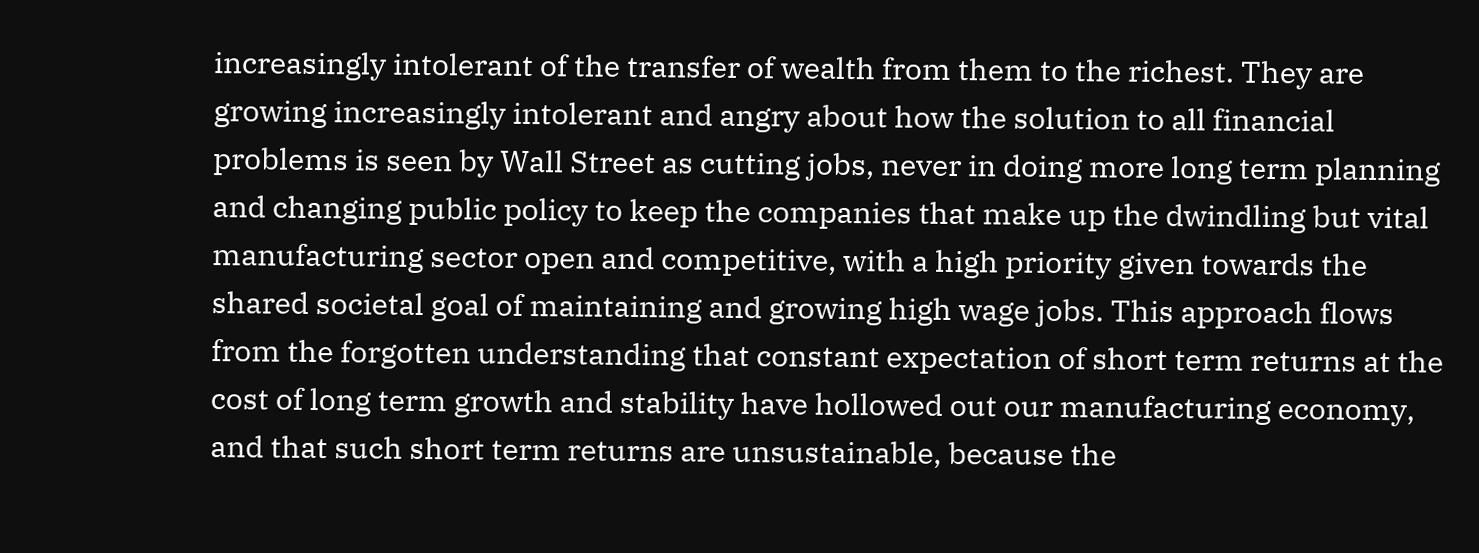increasingly intolerant of the transfer of wealth from them to the richest. They are growing increasingly intolerant and angry about how the solution to all financial problems is seen by Wall Street as cutting jobs, never in doing more long term planning and changing public policy to keep the companies that make up the dwindling but vital manufacturing sector open and competitive, with a high priority given towards the shared societal goal of maintaining and growing high wage jobs. This approach flows from the forgotten understanding that constant expectation of short term returns at the cost of long term growth and stability have hollowed out our manufacturing economy, and that such short term returns are unsustainable, because the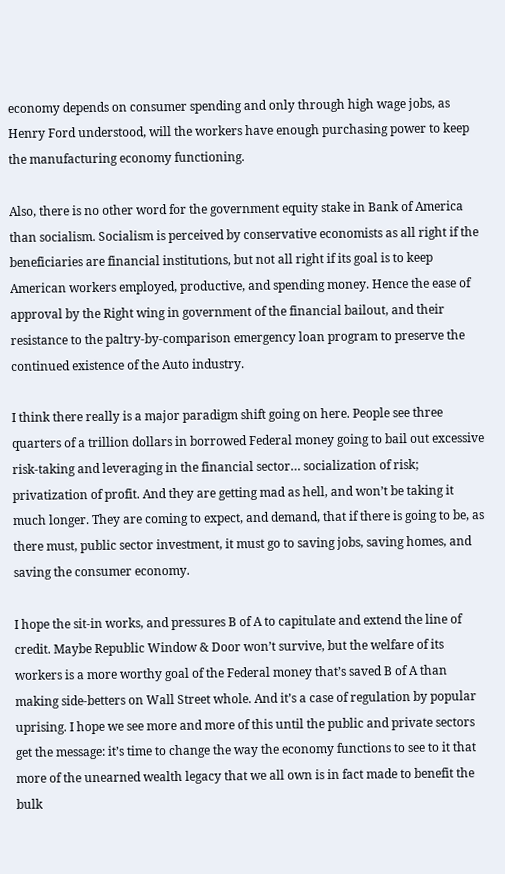economy depends on consumer spending and only through high wage jobs, as Henry Ford understood, will the workers have enough purchasing power to keep the manufacturing economy functioning.

Also, there is no other word for the government equity stake in Bank of America than socialism. Socialism is perceived by conservative economists as all right if the beneficiaries are financial institutions, but not all right if its goal is to keep American workers employed, productive, and spending money. Hence the ease of approval by the Right wing in government of the financial bailout, and their resistance to the paltry-by-comparison emergency loan program to preserve the continued existence of the Auto industry.

I think there really is a major paradigm shift going on here. People see three quarters of a trillion dollars in borrowed Federal money going to bail out excessive risk-taking and leveraging in the financial sector… socialization of risk; privatization of profit. And they are getting mad as hell, and won’t be taking it much longer. They are coming to expect, and demand, that if there is going to be, as there must, public sector investment, it must go to saving jobs, saving homes, and saving the consumer economy.

I hope the sit-in works, and pressures B of A to capitulate and extend the line of credit. Maybe Republic Window & Door won’t survive, but the welfare of its workers is a more worthy goal of the Federal money that’s saved B of A than making side-betters on Wall Street whole. And it’s a case of regulation by popular uprising. I hope we see more and more of this until the public and private sectors get the message: it’s time to change the way the economy functions to see to it that more of the unearned wealth legacy that we all own is in fact made to benefit the bulk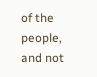of the people, and not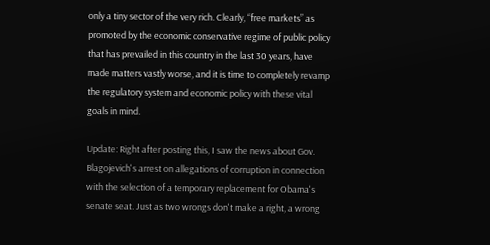only a tiny sector of the very rich. Clearly, “free markets” as promoted by the economic conservative regime of public policy that has prevailed in this country in the last 30 years, have made matters vastly worse, and it is time to completely revamp the regulatory system and economic policy with these vital goals in mind.

Update: Right after posting this, I saw the news about Gov. Blagojevich's arrest on allegations of corruption in connection with the selection of a temporary replacement for Obama's senate seat. Just as two wrongs don't make a right, a wrong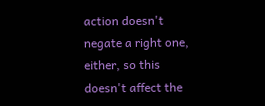action doesn't negate a right one, either, so this doesn't affect the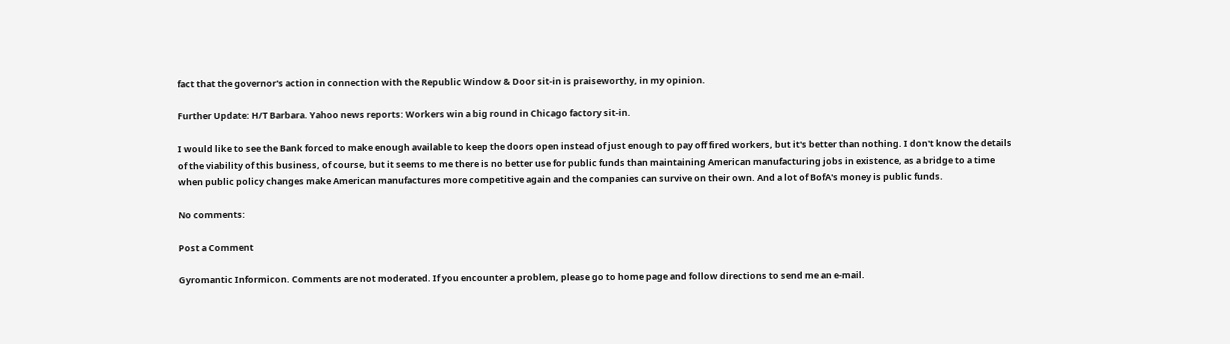fact that the governor's action in connection with the Republic Window & Door sit-in is praiseworthy, in my opinion.

Further Update: H/T Barbara. Yahoo news reports: Workers win a big round in Chicago factory sit-in.

I would like to see the Bank forced to make enough available to keep the doors open instead of just enough to pay off fired workers, but it's better than nothing. I don't know the details of the viability of this business, of course, but it seems to me there is no better use for public funds than maintaining American manufacturing jobs in existence, as a bridge to a time when public policy changes make American manufactures more competitive again and the companies can survive on their own. And a lot of BofA's money is public funds.

No comments:

Post a Comment

Gyromantic Informicon. Comments are not moderated. If you encounter a problem, please go to home page and follow directions to send me an e-mail.